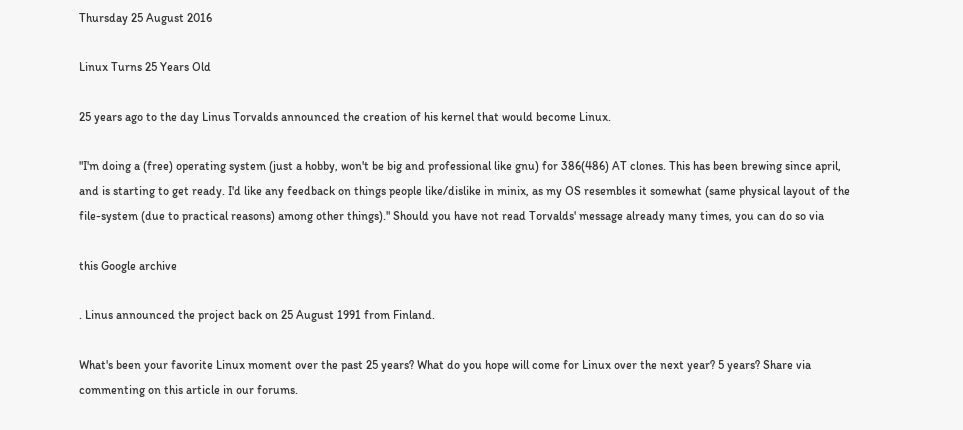Thursday 25 August 2016

Linux Turns 25 Years Old

25 years ago to the day Linus Torvalds announced the creation of his kernel that would become Linux.

"I'm doing a (free) operating system (just a hobby, won't be big and professional like gnu) for 386(486) AT clones. This has been brewing since april, and is starting to get ready. I'd like any feedback on things people like/dislike in minix, as my OS resembles it somewhat (same physical layout of the file-system (due to practical reasons) among other things)." Should you have not read Torvalds' message already many times, you can do so via

this Google archive

. Linus announced the project back on 25 August 1991 from Finland.

What's been your favorite Linux moment over the past 25 years? What do you hope will come for Linux over the next year? 5 years? Share via commenting on this article in our forums.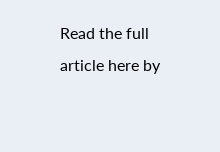Read the full article here by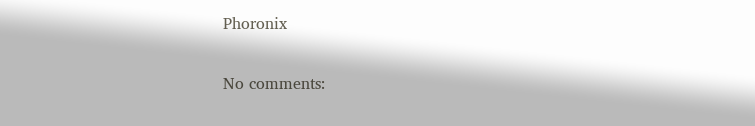Phoronix

No comments: